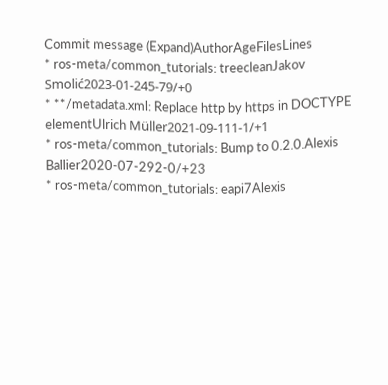Commit message (Expand)AuthorAgeFilesLines
* ros-meta/common_tutorials: treecleanJakov Smolić2023-01-245-79/+0
* **/metadata.xml: Replace http by https in DOCTYPE elementUlrich Müller2021-09-111-1/+1
* ros-meta/common_tutorials: Bump to 0.2.0.Alexis Ballier2020-07-292-0/+23
* ros-meta/common_tutorials: eapi7Alexis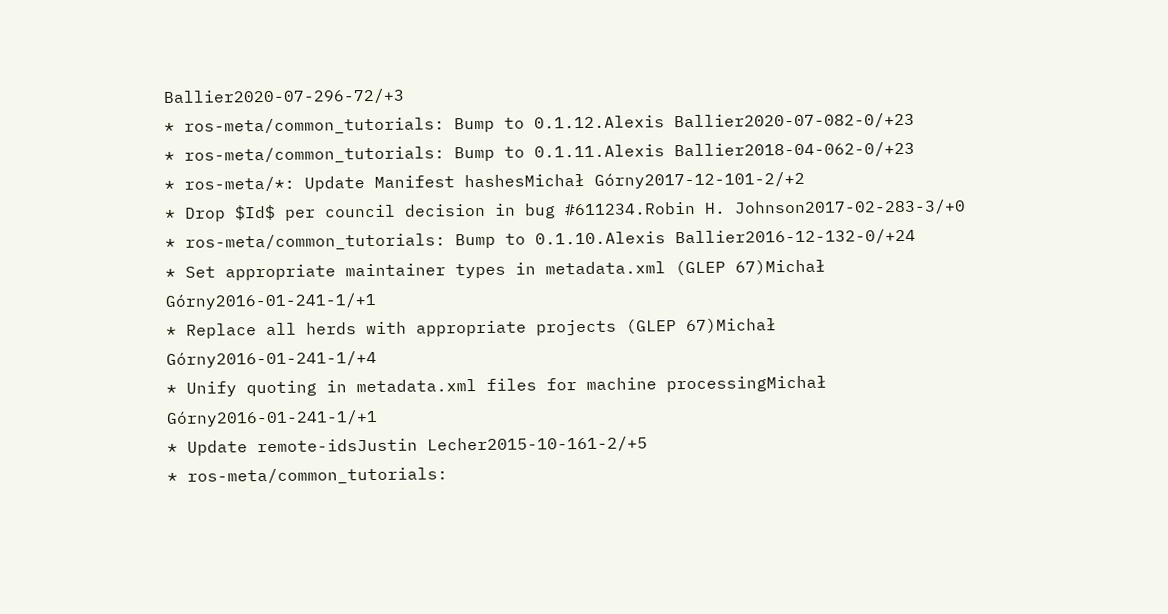Ballier2020-07-296-72/+3
* ros-meta/common_tutorials: Bump to 0.1.12.Alexis Ballier2020-07-082-0/+23
* ros-meta/common_tutorials: Bump to 0.1.11.Alexis Ballier2018-04-062-0/+23
* ros-meta/*: Update Manifest hashesMichał Górny2017-12-101-2/+2
* Drop $Id$ per council decision in bug #611234.Robin H. Johnson2017-02-283-3/+0
* ros-meta/common_tutorials: Bump to 0.1.10.Alexis Ballier2016-12-132-0/+24
* Set appropriate maintainer types in metadata.xml (GLEP 67)Michał Górny2016-01-241-1/+1
* Replace all herds with appropriate projects (GLEP 67)Michał Górny2016-01-241-1/+4
* Unify quoting in metadata.xml files for machine processingMichał Górny2016-01-241-1/+1
* Update remote-idsJustin Lecher2015-10-161-2/+5
* ros-meta/common_tutorials: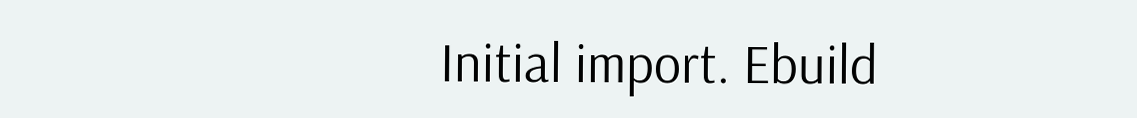Initial import. Ebuild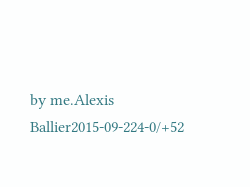by me.Alexis Ballier2015-09-224-0/+52